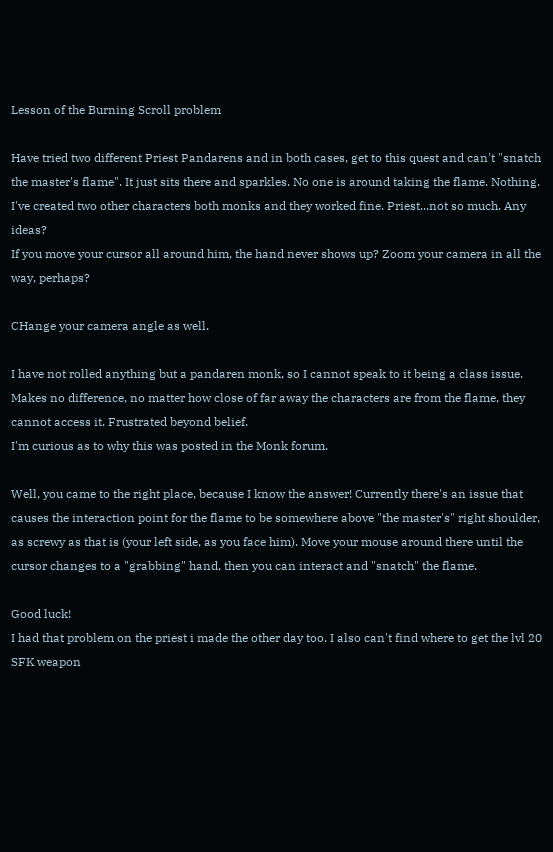Lesson of the Burning Scroll problem

Have tried two different Priest Pandarens and in both cases, get to this quest and can't "snatch the master's flame". It just sits there and sparkles. No one is around taking the flame. Nothing. I've created two other characters both monks and they worked fine. Priest...not so much. Any ideas?
If you move your cursor all around him, the hand never shows up? Zoom your camera in all the way, perhaps?

CHange your camera angle as well.

I have not rolled anything but a pandaren monk, so I cannot speak to it being a class issue.
Makes no difference, no matter how close of far away the characters are from the flame, they cannot access it. Frustrated beyond belief.
I'm curious as to why this was posted in the Monk forum.

Well, you came to the right place, because I know the answer! Currently there's an issue that causes the interaction point for the flame to be somewhere above "the master's" right shoulder, as screwy as that is (your left side, as you face him). Move your mouse around there until the cursor changes to a "grabbing" hand, then you can interact and "snatch" the flame.

Good luck!
I had that problem on the priest i made the other day too. I also can't find where to get the lvl 20 SFK weapon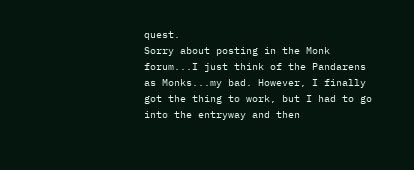quest.
Sorry about posting in the Monk forum...I just think of the Pandarens as Monks...my bad. However, I finally got the thing to work, but I had to go into the entryway and then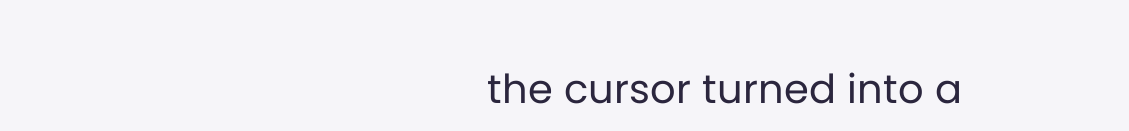the cursor turned into a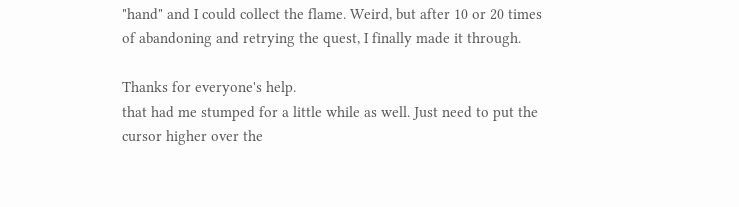"hand" and I could collect the flame. Weird, but after 10 or 20 times of abandoning and retrying the quest, I finally made it through.

Thanks for everyone's help.
that had me stumped for a little while as well. Just need to put the cursor higher over the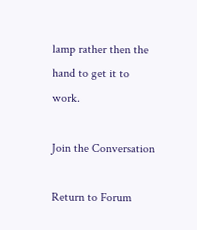lamp rather then the hand to get it to work.

Join the Conversation

Return to Forum